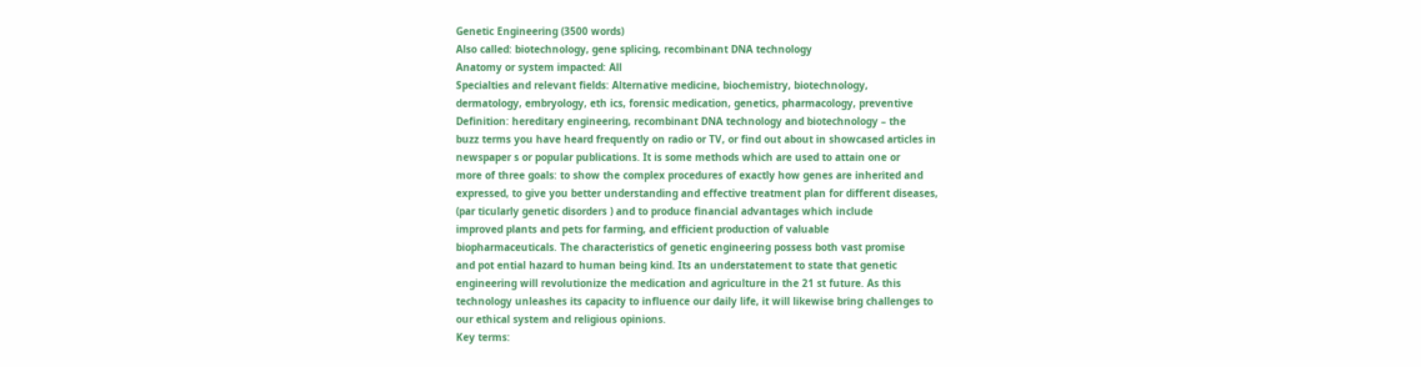Genetic Engineering (3500 words)
Also called: biotechnology, gene splicing, recombinant DNA technology
Anatomy or system impacted: All
Specialties and relevant fields: Alternative medicine, biochemistry, biotechnology,
dermatology, embryology, eth ics, forensic medication, genetics, pharmacology, preventive
Definition: hereditary engineering, recombinant DNA technology and biotechnology – the
buzz terms you have heard frequently on radio or TV, or find out about in showcased articles in
newspaper s or popular publications. It is some methods which are used to attain one or
more of three goals: to show the complex procedures of exactly how genes are inherited and
expressed, to give you better understanding and effective treatment plan for different diseases,
(par ticularly genetic disorders ) and to produce financial advantages which include
improved plants and pets for farming, and efficient production of valuable
biopharmaceuticals. The characteristics of genetic engineering possess both vast promise
and pot ential hazard to human being kind. Its an understatement to state that genetic
engineering will revolutionize the medication and agriculture in the 21 st future. As this
technology unleashes its capacity to influence our daily life, it will likewise bring challenges to
our ethical system and religious opinions.
Key terms: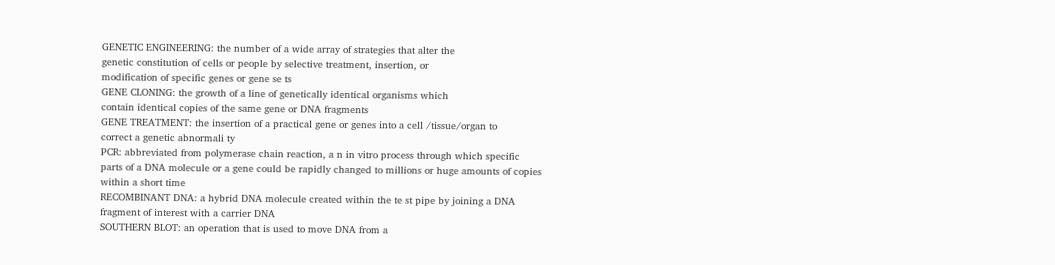GENETIC ENGINEERING: the number of a wide array of strategies that alter the
genetic constitution of cells or people by selective treatment, insertion, or
modification of specific genes or gene se ts
GENE CLONING: the growth of a line of genetically identical organisms which
contain identical copies of the same gene or DNA fragments
GENE TREATMENT: the insertion of a practical gene or genes into a cell /tissue/organ to
correct a genetic abnormali ty
PCR: abbreviated from polymerase chain reaction, a n in vitro process through which specific
parts of a DNA molecule or a gene could be rapidly changed to millions or huge amounts of copies
within a short time
RECOMBINANT DNA: a hybrid DNA molecule created within the te st pipe by joining a DNA
fragment of interest with a carrier DNA
SOUTHERN BLOT: an operation that is used to move DNA from a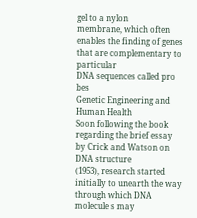gel to a nylon
membrane, which often enables the finding of genes that are complementary to particular
DNA sequences called pro bes
Genetic Engineering and Human Health
Soon following the book regarding the brief essay by Crick and Watson on DNA structure
(1953), research started initially to unearth the way through which DNA molecule s may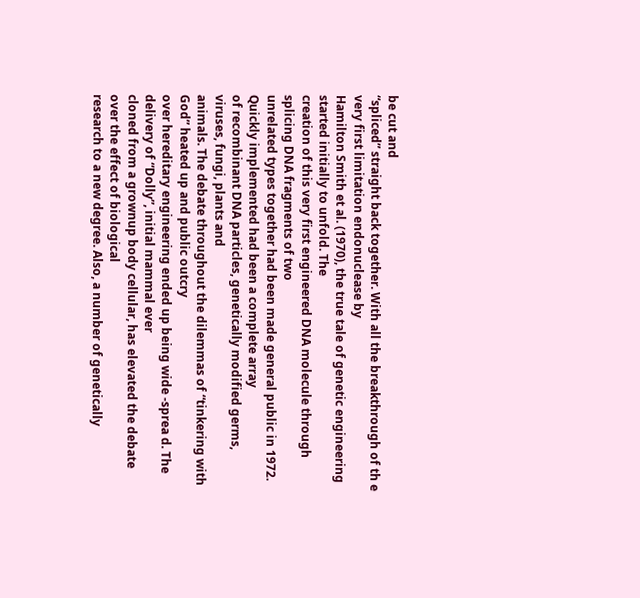be cut and
“spliced” straight back together. With all the breakthrough of th e very first limitation endonuclease by
Hamilton Smith et al. (1970), the true tale of genetic engineering started initially to unfold. The
creation of this very first engineered DNA molecule through splicing DNA fragments of two
unrelated types together had been made general public in 1972. Quickly implemented had been a complete array
of recombinant DNA particles, genetically modified germs, viruses, fungi, plants and
animals. The debate throughout the dilemmas of “tinkering with God” heated up and public outcry
over hereditary engineering ended up being wide -sprea d. The delivery of “Dolly”, initial mammal ever
cloned from a grownup body cellular, has elevated the debate over the effect of biological
research to a new degree. Also, a number of genetically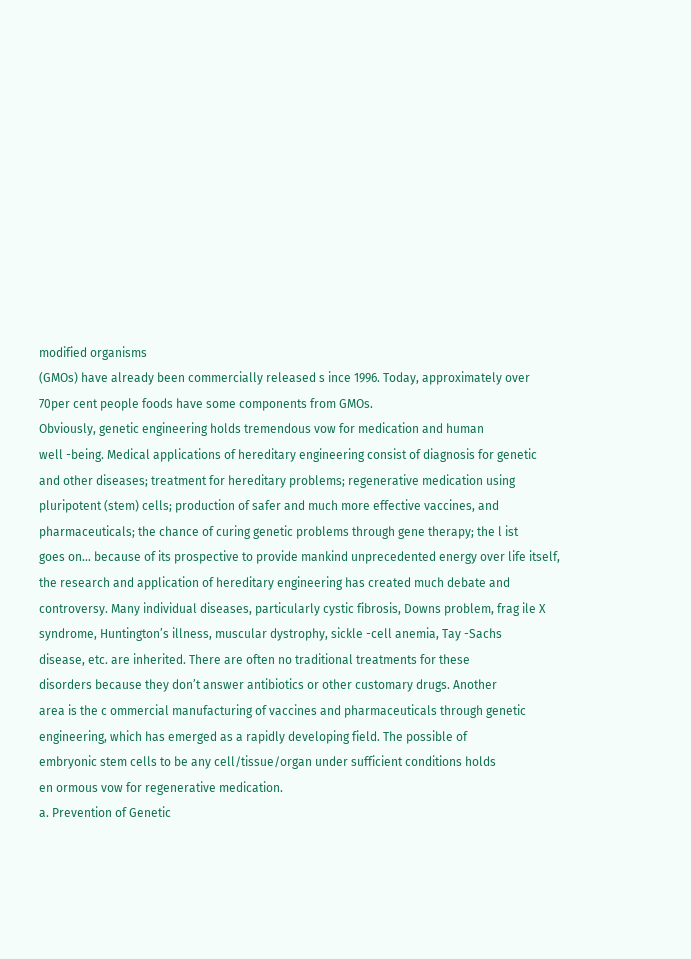modified organisms
(GMOs) have already been commercially released s ince 1996. Today, approximately over
70per cent people foods have some components from GMOs.
Obviously, genetic engineering holds tremendous vow for medication and human
well -being. Medical applications of hereditary engineering consist of diagnosis for genetic
and other diseases; treatment for hereditary problems; regenerative medication using
pluripotent (stem) cells; production of safer and much more effective vaccines, and
pharmaceuticals; the chance of curing genetic problems through gene therapy; the l ist
goes on… because of its prospective to provide mankind unprecedented energy over life itself,
the research and application of hereditary engineering has created much debate and
controversy. Many individual diseases, particularly cystic fibrosis, Downs problem, frag ile X
syndrome, Huntington’s illness, muscular dystrophy, sickle -cell anemia, Tay -Sachs
disease, etc. are inherited. There are often no traditional treatments for these
disorders because they don’t answer antibiotics or other customary drugs. Another
area is the c ommercial manufacturing of vaccines and pharmaceuticals through genetic
engineering, which has emerged as a rapidly developing field. The possible of
embryonic stem cells to be any cell/tissue/organ under sufficient conditions holds
en ormous vow for regenerative medication.
a. Prevention of Genetic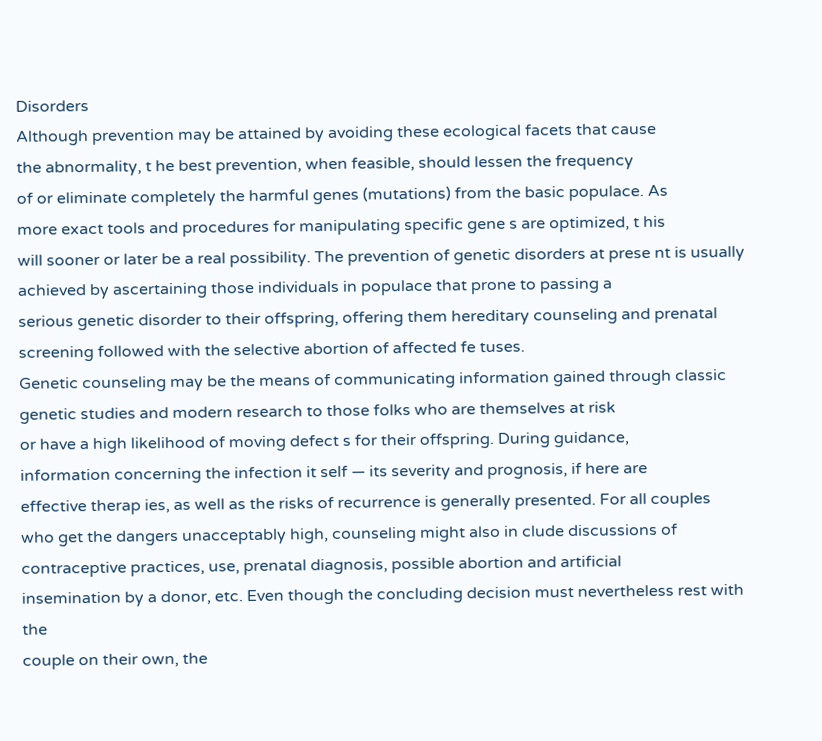Disorders
Although prevention may be attained by avoiding these ecological facets that cause
the abnormality, t he best prevention, when feasible, should lessen the frequency
of or eliminate completely the harmful genes (mutations) from the basic populace. As
more exact tools and procedures for manipulating specific gene s are optimized, t his
will sooner or later be a real possibility. The prevention of genetic disorders at prese nt is usually
achieved by ascertaining those individuals in populace that prone to passing a
serious genetic disorder to their offspring, offering them hereditary counseling and prenatal
screening followed with the selective abortion of affected fe tuses.
Genetic counseling may be the means of communicating information gained through classic
genetic studies and modern research to those folks who are themselves at risk
or have a high likelihood of moving defect s for their offspring. During guidance,
information concerning the infection it self — its severity and prognosis, if here are
effective therap ies, as well as the risks of recurrence is generally presented. For all couples
who get the dangers unacceptably high, counseling might also in clude discussions of
contraceptive practices, use, prenatal diagnosis, possible abortion and artificial
insemination by a donor, etc. Even though the concluding decision must nevertheless rest with the
couple on their own, the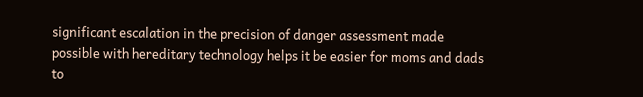significant escalation in the precision of danger assessment made
possible with hereditary technology helps it be easier for moms and dads to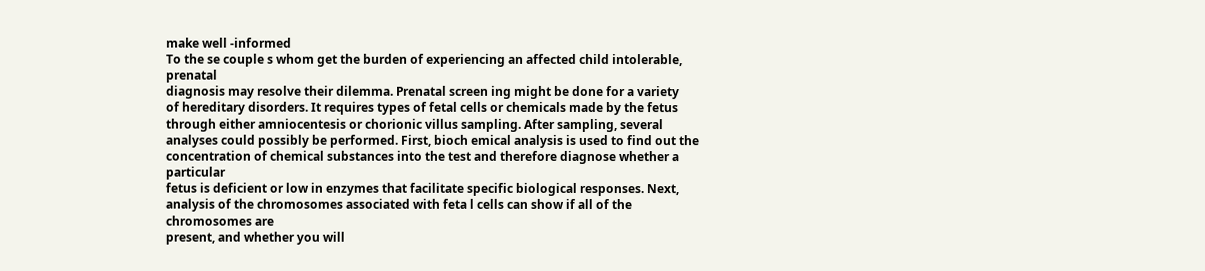make well -informed
To the se couple s whom get the burden of experiencing an affected child intolerable, prenatal
diagnosis may resolve their dilemma. Prenatal screen ing might be done for a variety
of hereditary disorders. It requires types of fetal cells or chemicals made by the fetus
through either amniocentesis or chorionic villus sampling. After sampling, several
analyses could possibly be performed. First, bioch emical analysis is used to find out the
concentration of chemical substances into the test and therefore diagnose whether a particular
fetus is deficient or low in enzymes that facilitate specific biological responses. Next,
analysis of the chromosomes associated with feta l cells can show if all of the chromosomes are
present, and whether you will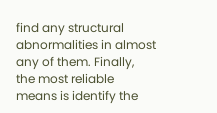find any structural abnormalities in almost any of them. Finally,
the most reliable means is identify the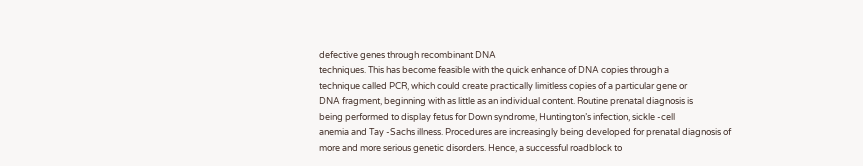defective genes through recombinant DNA
techniques. This has become feasible with the quick enhance of DNA copies through a
technique called PCR, which could create practically limitless copies of a particular gene or
DNA fragment, beginning with as little as an individual content. Routine prenatal diagnosis is
being performed to display fetus for Down syndrome, Huntington’s infection, sickle -cell
anemia and Tay -Sachs illness. Procedures are increasingly being developed for prenatal diagnosis of
more and more serious genetic disorders. Hence, a successful roadblock to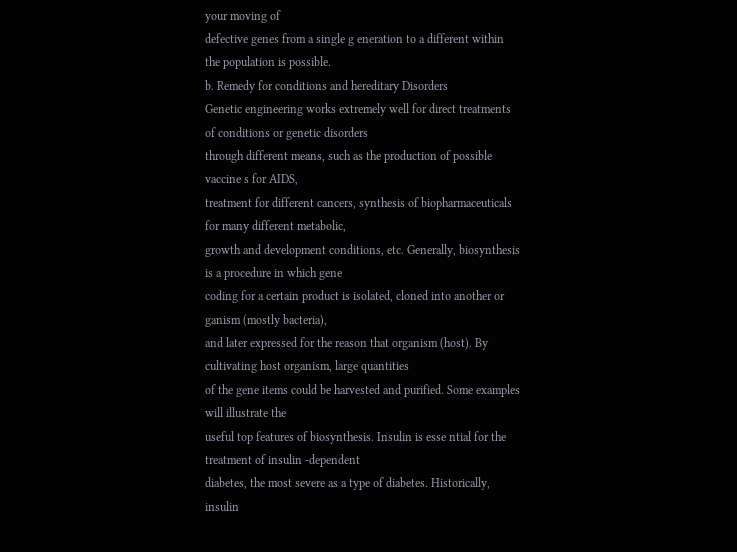your moving of
defective genes from a single g eneration to a different within the population is possible.
b. Remedy for conditions and hereditary Disorders
Genetic engineering works extremely well for direct treatments of conditions or genetic disorders
through different means, such as the production of possible vaccine s for AIDS,
treatment for different cancers, synthesis of biopharmaceuticals for many different metabolic,
growth and development conditions, etc. Generally, biosynthesis is a procedure in which gene
coding for a certain product is isolated, cloned into another or ganism (mostly bacteria),
and later expressed for the reason that organism (host). By cultivating host organism, large quantities
of the gene items could be harvested and purified. Some examples will illustrate the
useful top features of biosynthesis. Insulin is esse ntial for the treatment of insulin -dependent
diabetes, the most severe as a type of diabetes. Historically, insulin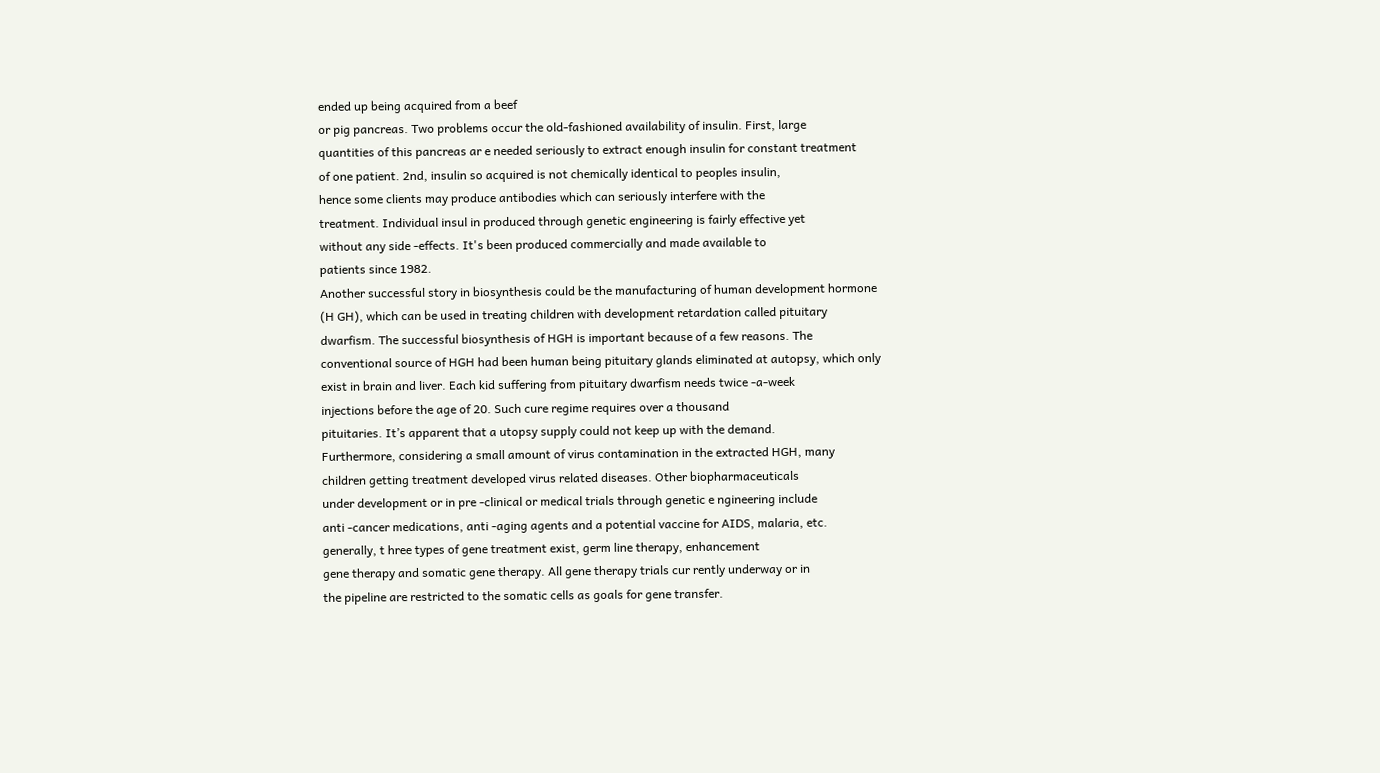ended up being acquired from a beef
or pig pancreas. Two problems occur the old-fashioned availability of insulin. First, large
quantities of this pancreas ar e needed seriously to extract enough insulin for constant treatment
of one patient. 2nd, insulin so acquired is not chemically identical to peoples insulin,
hence some clients may produce antibodies which can seriously interfere with the
treatment. Individual insul in produced through genetic engineering is fairly effective yet
without any side -effects. It's been produced commercially and made available to
patients since 1982.
Another successful story in biosynthesis could be the manufacturing of human development hormone
(H GH), which can be used in treating children with development retardation called pituitary
dwarfism. The successful biosynthesis of HGH is important because of a few reasons. The
conventional source of HGH had been human being pituitary glands eliminated at autopsy, which only
exist in brain and liver. Each kid suffering from pituitary dwarfism needs twice -a-week
injections before the age of 20. Such cure regime requires over a thousand
pituitaries. It’s apparent that a utopsy supply could not keep up with the demand.
Furthermore, considering a small amount of virus contamination in the extracted HGH, many
children getting treatment developed virus related diseases. Other biopharmaceuticals
under development or in pre -clinical or medical trials through genetic e ngineering include
anti -cancer medications, anti -aging agents and a potential vaccine for AIDS, malaria, etc.
generally, t hree types of gene treatment exist, germ line therapy, enhancement
gene therapy and somatic gene therapy. All gene therapy trials cur rently underway or in
the pipeline are restricted to the somatic cells as goals for gene transfer.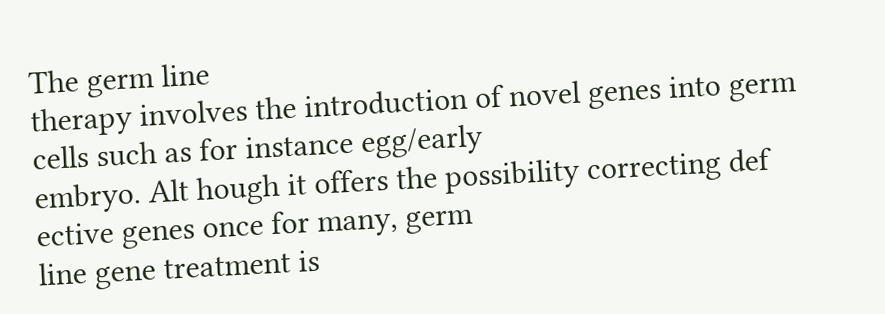The germ line
therapy involves the introduction of novel genes into germ cells such as for instance egg/early
embryo. Alt hough it offers the possibility correcting def ective genes once for many, germ
line gene treatment is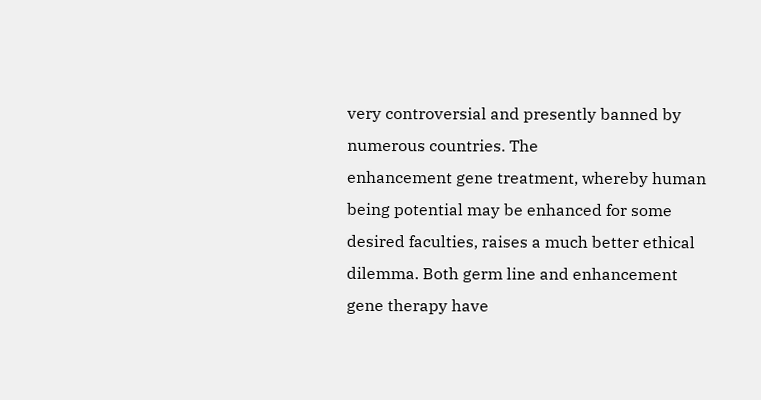very controversial and presently banned by numerous countries. The
enhancement gene treatment, whereby human being potential may be enhanced for some
desired faculties, raises a much better ethical dilemma. Both germ line and enhancement
gene therapy have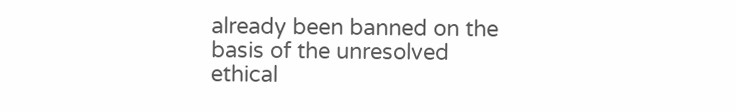already been banned on the basis of the unresolved ethical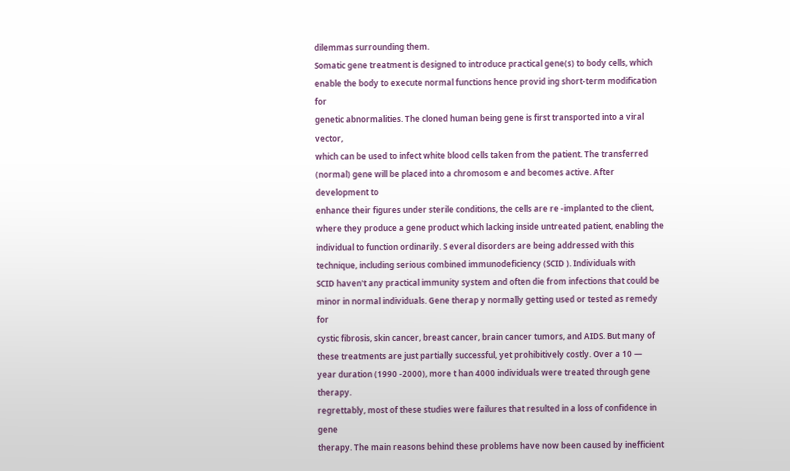dilemmas surrounding them.
Somatic gene treatment is designed to introduce practical gene(s) to body cells, which
enable the body to execute normal functions hence provid ing short-term modification for
genetic abnormalities. The cloned human being gene is first transported into a viral vector,
which can be used to infect white blood cells taken from the patient. The transferred
(normal) gene will be placed into a chromosom e and becomes active. After development to
enhance their figures under sterile conditions, the cells are re -implanted to the client,
where they produce a gene product which lacking inside untreated patient, enabling the
individual to function ordinarily. S everal disorders are being addressed with this
technique, including serious combined immunodeficiency (SCID ). Individuals with
SCID haven't any practical immunity system and often die from infections that could be
minor in normal individuals. Gene therap y normally getting used or tested as remedy for
cystic fibrosis, skin cancer, breast cancer, brain cancer tumors, and AIDS. But many of
these treatments are just partially successful, yet prohibitively costly. Over a 10 —
year duration (1990 -2000), more t han 4000 individuals were treated through gene therapy.
regrettably, most of these studies were failures that resulted in a loss of confidence in gene
therapy. The main reasons behind these problems have now been caused by inefficient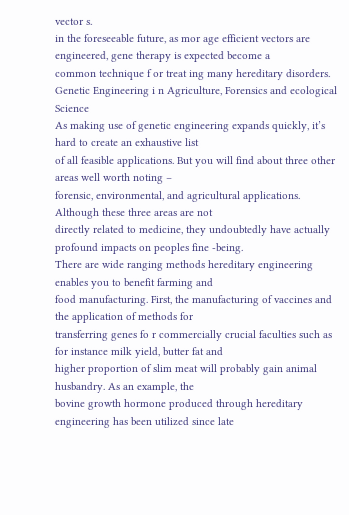vector s.
in the foreseeable future, as mor age efficient vectors are engineered, gene therapy is expected become a
common technique f or treat ing many hereditary disorders.
Genetic Engineering i n Agriculture, Forensics and ecological Science
As making use of genetic engineering expands quickly, it’s hard to create an exhaustive list
of all feasible applications. But you will find about three other areas well worth noting –
forensic, environmental, and agricultural applications. Although these three areas are not
directly related to medicine, they undoubtedly have actually profound impacts on peoples fine -being.
There are wide ranging methods hereditary engineering enables you to benefit farming and
food manufacturing. First, the manufacturing of vaccines and the application of methods for
transferring genes fo r commercially crucial faculties such as for instance milk yield, butter fat and
higher proportion of slim meat will probably gain animal husbandry. As an example, the
bovine growth hormone produced through hereditary engineering has been utilized since late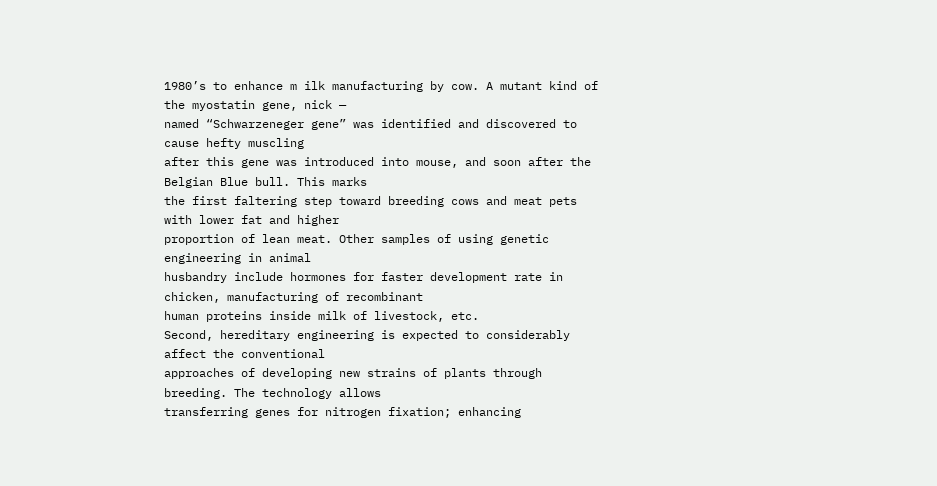1980’s to enhance m ilk manufacturing by cow. A mutant kind of the myostatin gene, nick —
named “Schwarzeneger gene” was identified and discovered to cause hefty muscling
after this gene was introduced into mouse, and soon after the Belgian Blue bull. This marks
the first faltering step toward breeding cows and meat pets with lower fat and higher
proportion of lean meat. Other samples of using genetic engineering in animal
husbandry include hormones for faster development rate in chicken, manufacturing of recombinant
human proteins inside milk of livestock, etc.
Second, hereditary engineering is expected to considerably affect the conventional
approaches of developing new strains of plants through breeding. The technology allows
transferring genes for nitrogen fixation; enhancing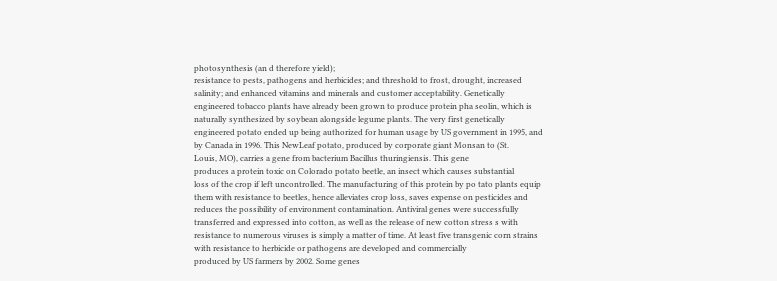photosynthesis (an d therefore yield);
resistance to pests, pathogens and herbicides; and threshold to frost, drought, increased
salinity; and enhanced vitamins and minerals and customer acceptability. Genetically
engineered tobacco plants have already been grown to produce protein pha seolin, which is
naturally synthesized by soybean alongside legume plants. The very first genetically
engineered potato ended up being authorized for human usage by US government in 1995, and
by Canada in 1996. This NewLeaf potato, produced by corporate giant Monsan to (St.
Louis, MO), carries a gene from bacterium Bacillus thuringiensis. This gene
produces a protein toxic on Colorado potato beetle, an insect which causes substantial
loss of the crop if left uncontrolled. The manufacturing of this protein by po tato plants equip
them with resistance to beetles, hence alleviates crop loss, saves expense on pesticides and
reduces the possibility of environment contamination. Antiviral genes were successfully
transferred and expressed into cotton, as well as the release of new cotton stress s with
resistance to numerous viruses is simply a matter of time. At least five transgenic corn strains
with resistance to herbicide or pathogens are developed and commercially
produced by US farmers by 2002. Some genes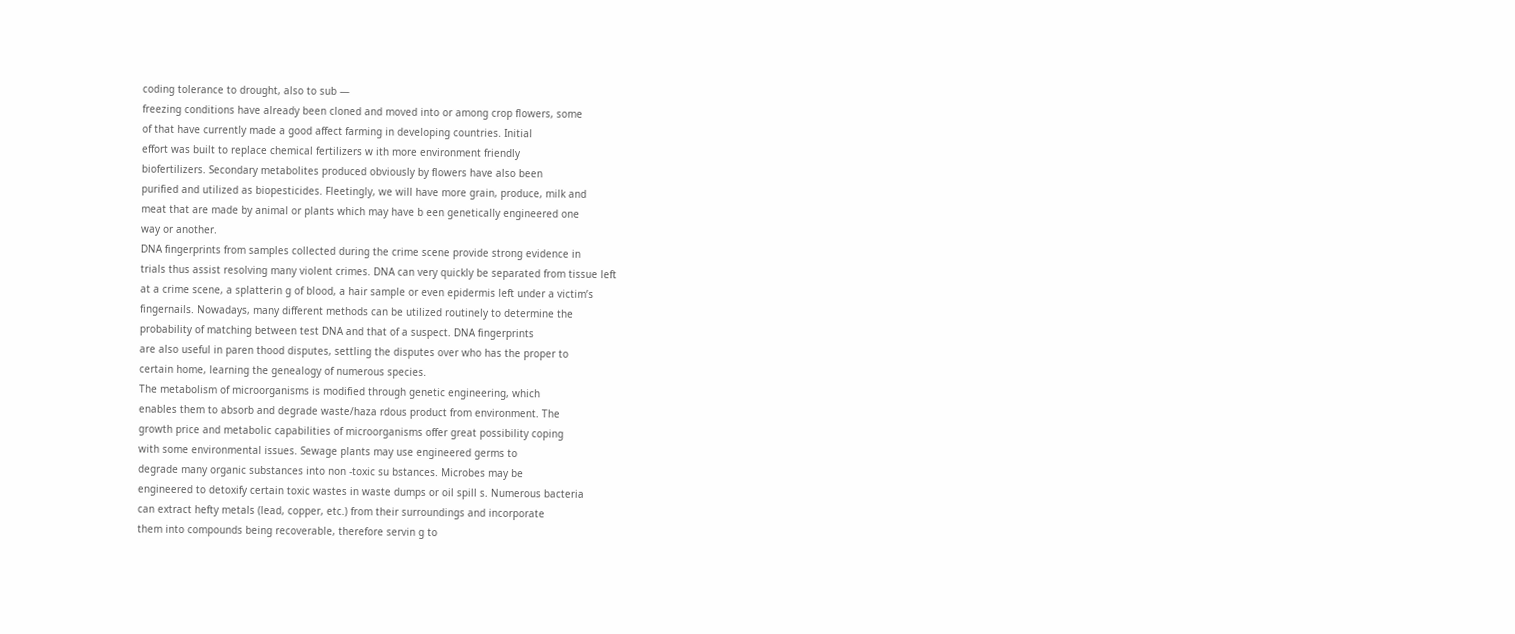coding tolerance to drought, also to sub —
freezing conditions have already been cloned and moved into or among crop flowers, some
of that have currently made a good affect farming in developing countries. Initial
effort was built to replace chemical fertilizers w ith more environment friendly
biofertilizers. Secondary metabolites produced obviously by flowers have also been
purified and utilized as biopesticides. Fleetingly, we will have more grain, produce, milk and
meat that are made by animal or plants which may have b een genetically engineered one
way or another.
DNA fingerprints from samples collected during the crime scene provide strong evidence in
trials thus assist resolving many violent crimes. DNA can very quickly be separated from tissue left
at a crime scene, a splatterin g of blood, a hair sample or even epidermis left under a victim’s
fingernails. Nowadays, many different methods can be utilized routinely to determine the
probability of matching between test DNA and that of a suspect. DNA fingerprints
are also useful in paren thood disputes, settling the disputes over who has the proper to
certain home, learning the genealogy of numerous species.
The metabolism of microorganisms is modified through genetic engineering, which
enables them to absorb and degrade waste/haza rdous product from environment. The
growth price and metabolic capabilities of microorganisms offer great possibility coping
with some environmental issues. Sewage plants may use engineered germs to
degrade many organic substances into non -toxic su bstances. Microbes may be
engineered to detoxify certain toxic wastes in waste dumps or oil spill s. Numerous bacteria
can extract hefty metals (lead, copper, etc.) from their surroundings and incorporate
them into compounds being recoverable, therefore servin g to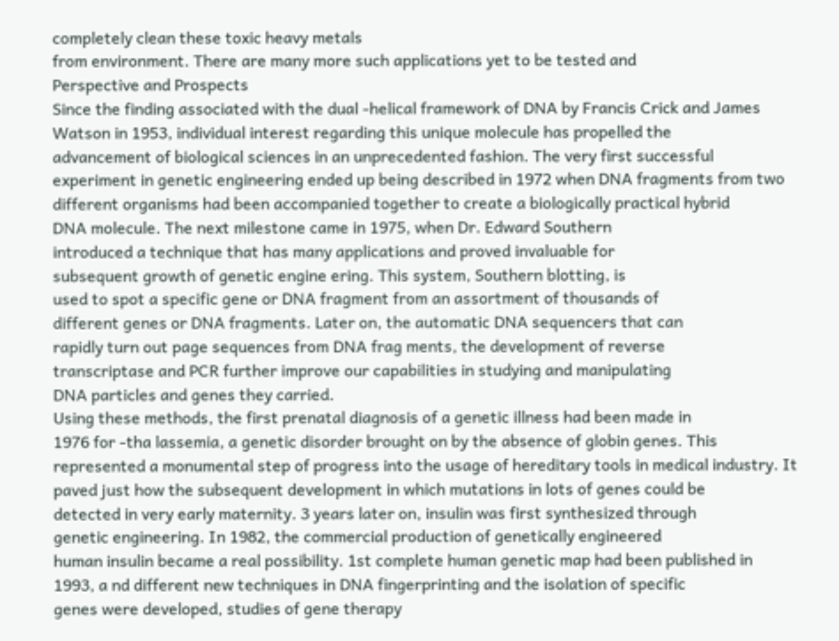completely clean these toxic heavy metals
from environment. There are many more such applications yet to be tested and
Perspective and Prospects
Since the finding associated with the dual -helical framework of DNA by Francis Crick and James
Watson in 1953, individual interest regarding this unique molecule has propelled the
advancement of biological sciences in an unprecedented fashion. The very first successful
experiment in genetic engineering ended up being described in 1972 when DNA fragments from two
different organisms had been accompanied together to create a biologically practical hybrid
DNA molecule. The next milestone came in 1975, when Dr. Edward Southern
introduced a technique that has many applications and proved invaluable for
subsequent growth of genetic engine ering. This system, Southern blotting, is
used to spot a specific gene or DNA fragment from an assortment of thousands of
different genes or DNA fragments. Later on, the automatic DNA sequencers that can
rapidly turn out page sequences from DNA frag ments, the development of reverse
transcriptase and PCR further improve our capabilities in studying and manipulating
DNA particles and genes they carried.
Using these methods, the first prenatal diagnosis of a genetic illness had been made in
1976 for -tha lassemia, a genetic disorder brought on by the absence of globin genes. This
represented a monumental step of progress into the usage of hereditary tools in medical industry. It
paved just how the subsequent development in which mutations in lots of genes could be
detected in very early maternity. 3 years later on, insulin was first synthesized through
genetic engineering. In 1982, the commercial production of genetically engineered
human insulin became a real possibility. 1st complete human genetic map had been published in
1993, a nd different new techniques in DNA fingerprinting and the isolation of specific
genes were developed, studies of gene therapy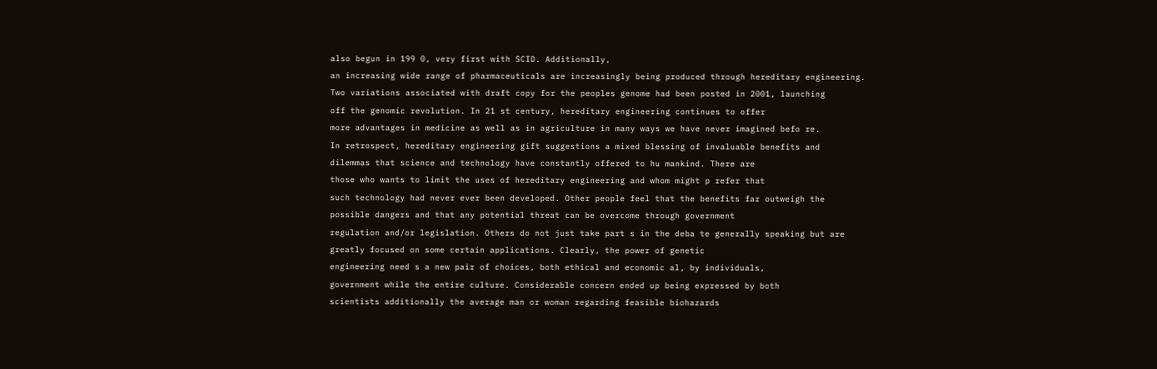also begun in 199 0, very first with SCID. Additionally,
an increasing wide range of pharmaceuticals are increasingly being produced through hereditary engineering.
Two variations associated with draft copy for the peoples genome had been posted in 2001, launching
off the genomic revolution. In 21 st century, hereditary engineering continues to offer
more advantages in medicine as well as in agriculture in many ways we have never imagined befo re.
In retrospect, hereditary engineering gift suggestions a mixed blessing of invaluable benefits and
dilemmas that science and technology have constantly offered to hu mankind. There are
those who wants to limit the uses of hereditary engineering and whom might p refer that
such technology had never ever been developed. Other people feel that the benefits far outweigh the
possible dangers and that any potential threat can be overcome through government
regulation and/or legislation. Others do not just take part s in the deba te generally speaking but are
greatly focused on some certain applications. Clearly, the power of genetic
engineering need s a new pair of choices, both ethical and economic al, by individuals,
government while the entire culture. Considerable concern ended up being expressed by both
scientists additionally the average man or woman regarding feasible biohazards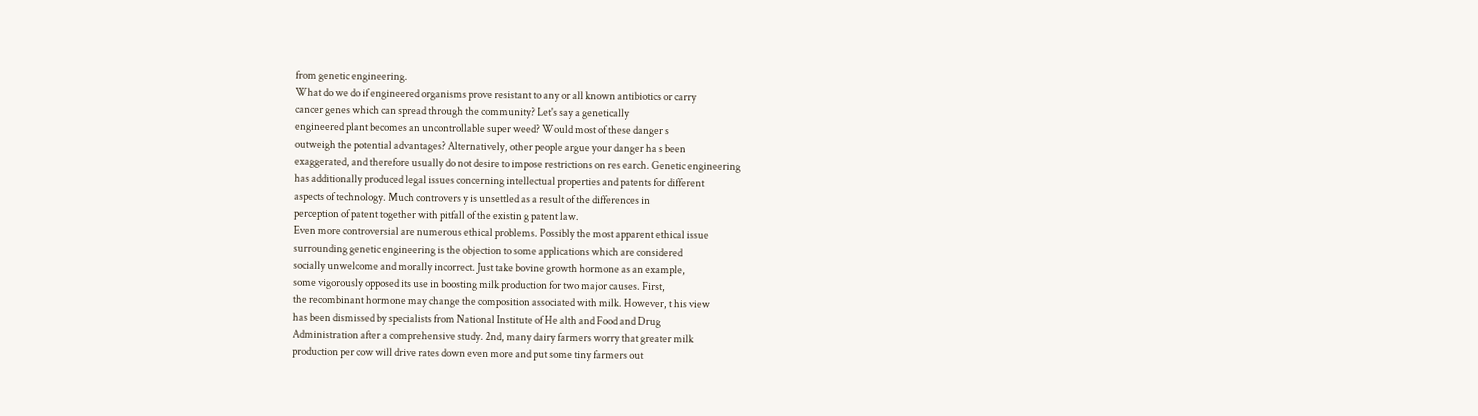from genetic engineering.
What do we do if engineered organisms prove resistant to any or all known antibiotics or carry
cancer genes which can spread through the community? Let's say a genetically
engineered plant becomes an uncontrollable super weed? Would most of these danger s
outweigh the potential advantages? Alternatively, other people argue your danger ha s been
exaggerated, and therefore usually do not desire to impose restrictions on res earch. Genetic engineering
has additionally produced legal issues concerning intellectual properties and patents for different
aspects of technology. Much controvers y is unsettled as a result of the differences in
perception of patent together with pitfall of the existin g patent law.
Even more controversial are numerous ethical problems. Possibly the most apparent ethical issue
surrounding genetic engineering is the objection to some applications which are considered
socially unwelcome and morally incorrect. Just take bovine growth hormone as an example,
some vigorously opposed its use in boosting milk production for two major causes. First,
the recombinant hormone may change the composition associated with milk. However, t his view
has been dismissed by specialists from National Institute of He alth and Food and Drug
Administration after a comprehensive study. 2nd, many dairy farmers worry that greater milk
production per cow will drive rates down even more and put some tiny farmers out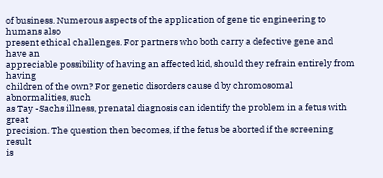of business. Numerous aspects of the application of gene tic engineering to humans also
present ethical challenges. For partners who both carry a defective gene and have an
appreciable possibility of having an affected kid, should they refrain entirely from having
children of the own? For genetic disorders cause d by chromosomal abnormalities, such
as Tay -Sachs illness, prenatal diagnosis can identify the problem in a fetus with great
precision. The question then becomes, if the fetus be aborted if the screening result
is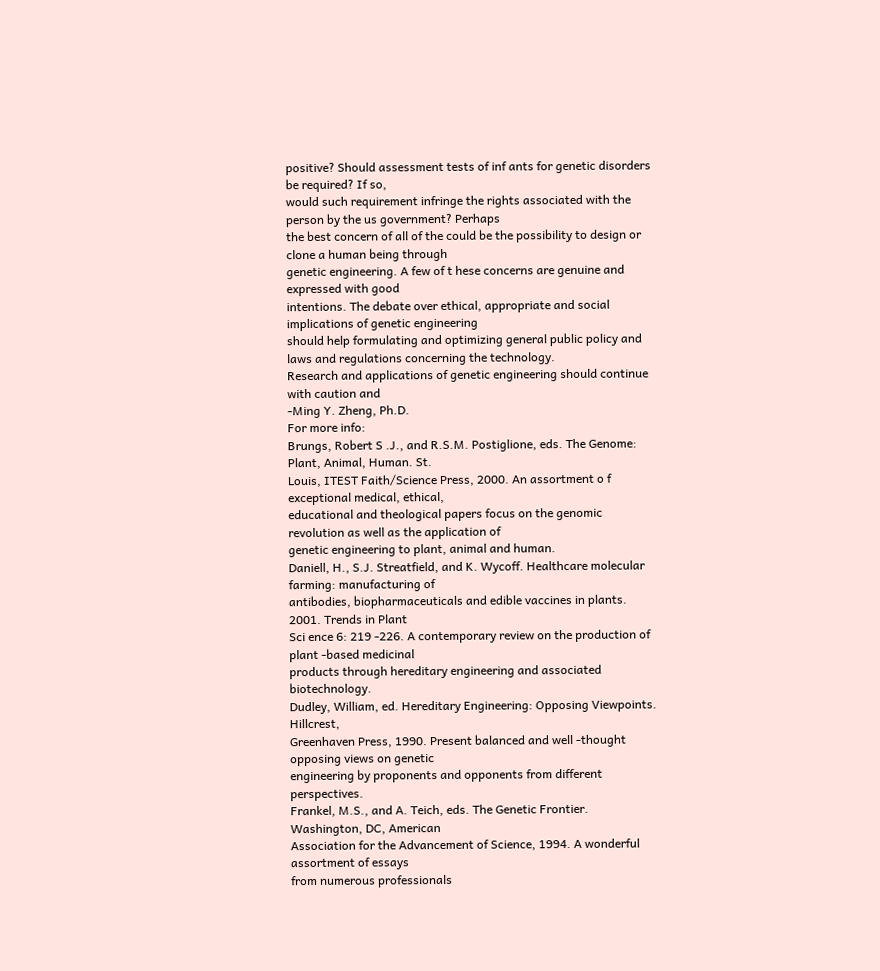positive? Should assessment tests of inf ants for genetic disorders be required? If so,
would such requirement infringe the rights associated with the person by the us government? Perhaps
the best concern of all of the could be the possibility to design or clone a human being through
genetic engineering. A few of t hese concerns are genuine and expressed with good
intentions. The debate over ethical, appropriate and social implications of genetic engineering
should help formulating and optimizing general public policy and laws and regulations concerning the technology.
Research and applications of genetic engineering should continue with caution and
-Ming Y. Zheng, Ph.D.
For more info:
Brungs, Robert S .J., and R.S.M. Postiglione, eds. The Genome: Plant, Animal, Human. St.
Louis, ITEST Faith/Science Press, 2000. An assortment o f exceptional medical, ethical,
educational and theological papers focus on the genomic revolution as well as the application of
genetic engineering to plant, animal and human.
Daniell, H., S.J. Streatfield, and K. Wycoff. Healthcare molecular farming: manufacturing of
antibodies, biopharmaceuticals and edible vaccines in plants. 2001. Trends in Plant
Sci ence 6: 219 -226. A contemporary review on the production of plant -based medicinal
products through hereditary engineering and associated biotechnology.
Dudley, William, ed. Hereditary Engineering: Opposing Viewpoints. Hillcrest,
Greenhaven Press, 1990. Present balanced and well -thought opposing views on genetic
engineering by proponents and opponents from different perspectives.
Frankel, M.S., and A. Teich, eds. The Genetic Frontier. Washington, DC, American
Association for the Advancement of Science, 1994. A wonderful assortment of essays
from numerous professionals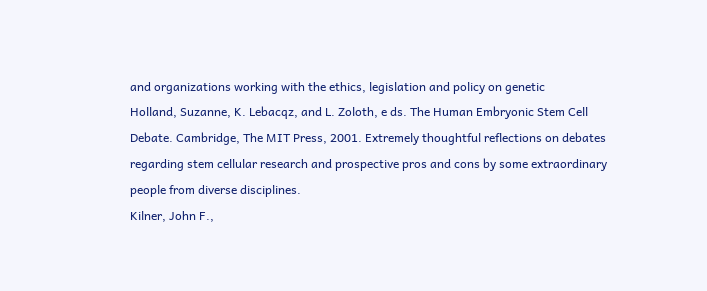and organizations working with the ethics, legislation and policy on genetic
Holland, Suzanne, K. Lebacqz, and L. Zoloth, e ds. The Human Embryonic Stem Cell
Debate. Cambridge, The MIT Press, 2001. Extremely thoughtful reflections on debates
regarding stem cellular research and prospective pros and cons by some extraordinary
people from diverse disciplines.
Kilner, John F.,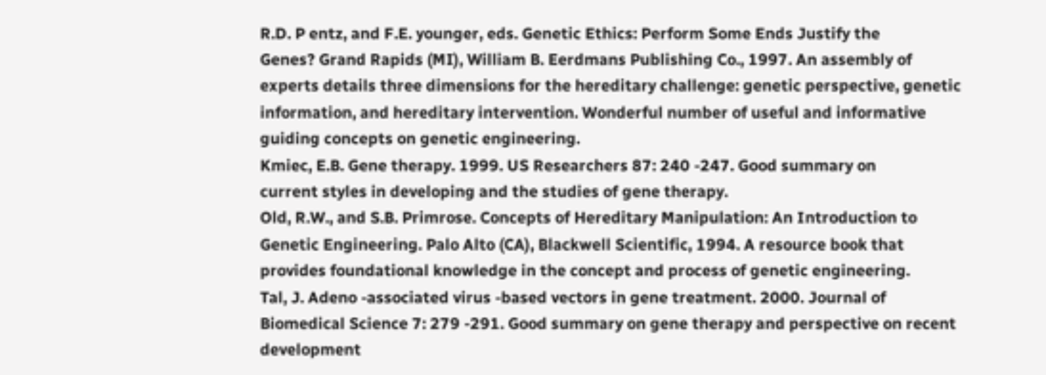R.D. P entz, and F.E. younger, eds. Genetic Ethics: Perform Some Ends Justify the
Genes? Grand Rapids (MI), William B. Eerdmans Publishing Co., 1997. An assembly of
experts details three dimensions for the hereditary challenge: genetic perspective, genetic
information, and hereditary intervention. Wonderful number of useful and informative
guiding concepts on genetic engineering.
Kmiec, E.B. Gene therapy. 1999. US Researchers 87: 240 -247. Good summary on
current styles in developing and the studies of gene therapy.
Old, R.W., and S.B. Primrose. Concepts of Hereditary Manipulation: An Introduction to
Genetic Engineering. Palo Alto (CA), Blackwell Scientific, 1994. A resource book that
provides foundational knowledge in the concept and process of genetic engineering.
Tal, J. Adeno -associated virus -based vectors in gene treatment. 2000. Journal of
Biomedical Science 7: 279 -291. Good summary on gene therapy and perspective on recent
development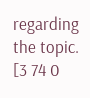regarding the topic.
[3 74 0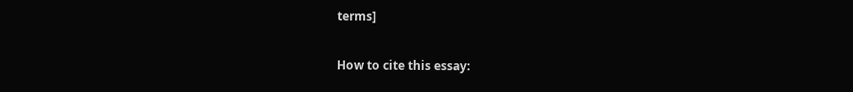terms]

How to cite this essay: